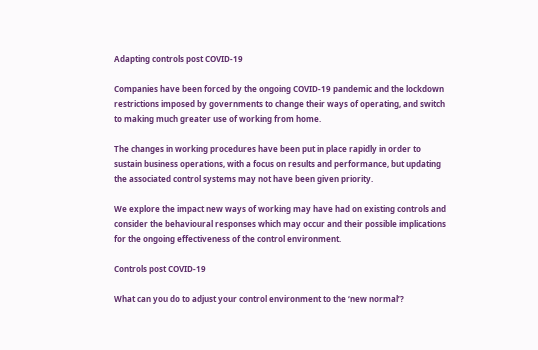Adapting controls post COVID-19

Companies have been forced by the ongoing COVID-19 pandemic and the lockdown restrictions imposed by governments to change their ways of operating, and switch to making much greater use of working from home.

The changes in working procedures have been put in place rapidly in order to sustain business operations, with a focus on results and performance, but updating the associated control systems may not have been given priority.

We explore the impact new ways of working may have had on existing controls and consider the behavioural responses which may occur and their possible implications for the ongoing effectiveness of the control environment.

Controls post COVID-19

What can you do to adjust your control environment to the ‘new normal’?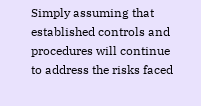Simply assuming that established controls and procedures will continue to address the risks faced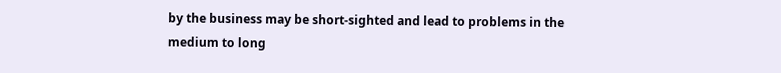by the business may be short-sighted and lead to problems in the medium to long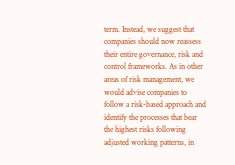term. Instead, we suggest that companies should now reassess their entire governance, risk and control frameworks. As in other areas of risk management, we would advise companies to follow a risk-based approach and identify the processes that bear the highest risks following adjusted working patterns, in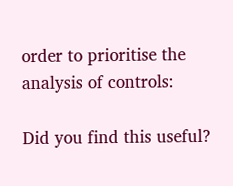order to prioritise the analysis of controls:

Did you find this useful?